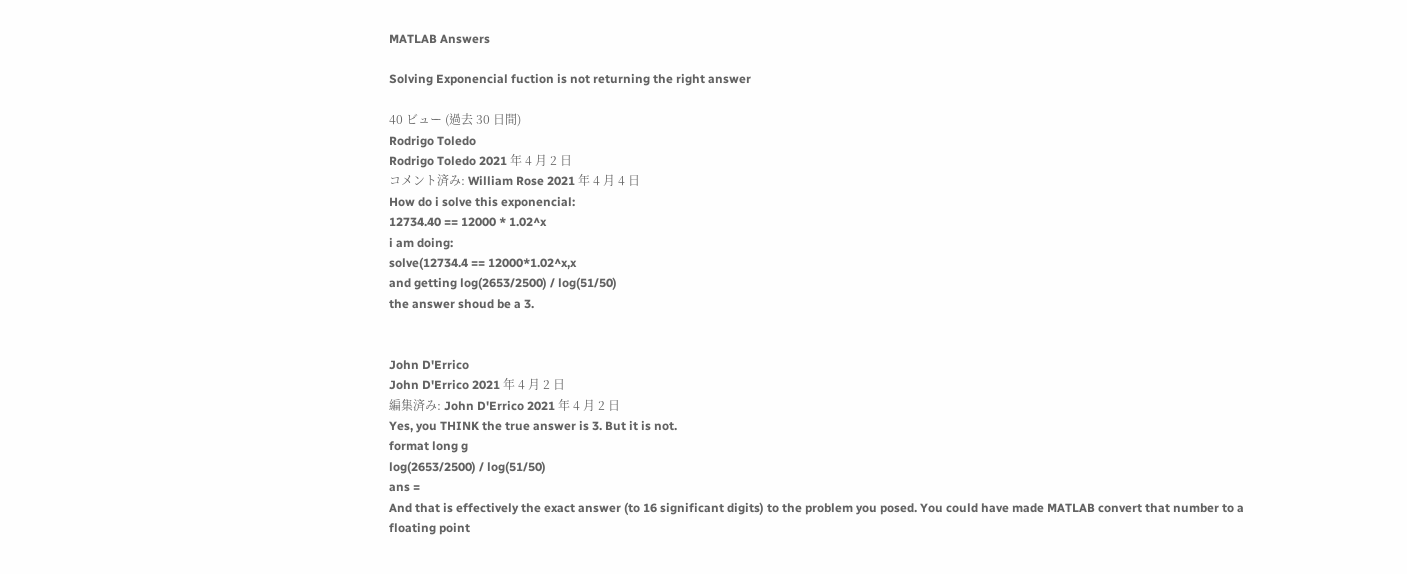MATLAB Answers

Solving Exponencial fuction is not returning the right answer

40 ビュー (過去 30 日間)
Rodrigo Toledo
Rodrigo Toledo 2021 年 4 月 2 日
コメント済み: William Rose 2021 年 4 月 4 日
How do i solve this exponencial:
12734.40 == 12000 * 1.02^x
i am doing:
solve(12734.4 == 12000*1.02^x,x
and getting log(2653/2500) / log(51/50)
the answer shoud be a 3.


John D'Errico
John D'Errico 2021 年 4 月 2 日
編集済み: John D'Errico 2021 年 4 月 2 日
Yes, you THINK the true answer is 3. But it is not.
format long g
log(2653/2500) / log(51/50)
ans =
And that is effectively the exact answer (to 16 significant digits) to the problem you posed. You could have made MATLAB convert that number to a floating point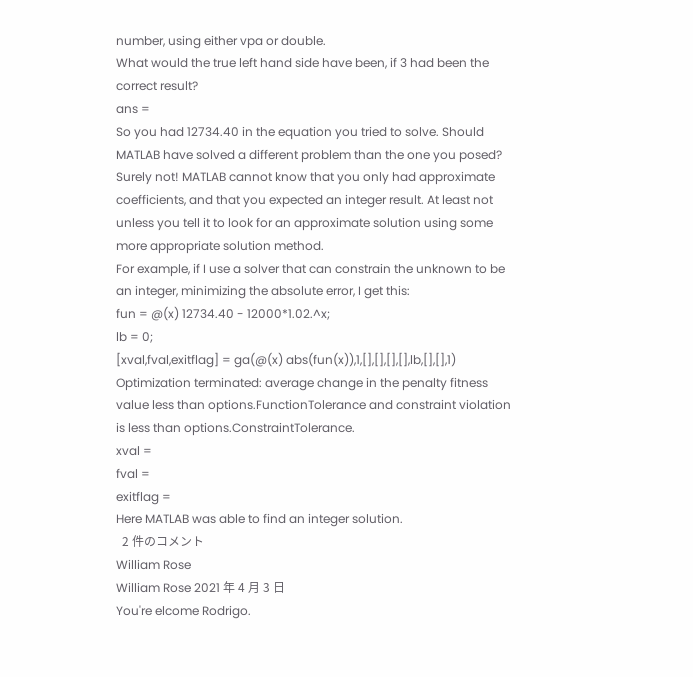number, using either vpa or double.
What would the true left hand side have been, if 3 had been the correct result?
ans =
So you had 12734.40 in the equation you tried to solve. Should MATLAB have solved a different problem than the one you posed? Surely not! MATLAB cannot know that you only had approximate coefficients, and that you expected an integer result. At least not unless you tell it to look for an approximate solution using some more appropriate solution method.
For example, if I use a solver that can constrain the unknown to be an integer, minimizing the absolute error, I get this:
fun = @(x) 12734.40 - 12000*1.02.^x;
lb = 0;
[xval,fval,exitflag] = ga(@(x) abs(fun(x)),1,[],[],[],[],lb,[],[],1)
Optimization terminated: average change in the penalty fitness value less than options.FunctionTolerance and constraint violation is less than options.ConstraintTolerance.
xval =
fval =
exitflag =
Here MATLAB was able to find an integer solution.
  2 件のコメント
William Rose
William Rose 2021 年 4 月 3 日
You're elcome Rodrigo.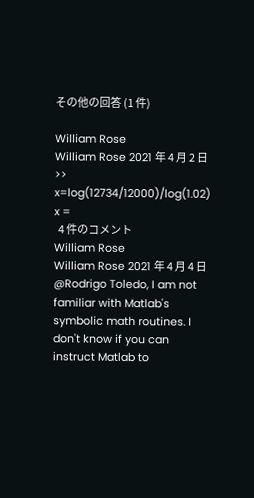その他の回答 (1 件)

William Rose
William Rose 2021 年 4 月 2 日
>> x=log(12734/12000)/log(1.02)
x =
  4 件のコメント
William Rose
William Rose 2021 年 4 月 4 日
@Rodrigo Toledo, I am not familiar with Matlab's symbolic math routines. I don't know if you can instruct Matlab to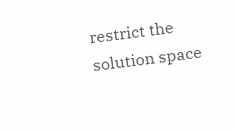restrict the solution space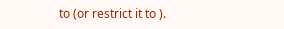to (or restrict it to ).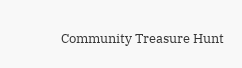Community Treasure Hunt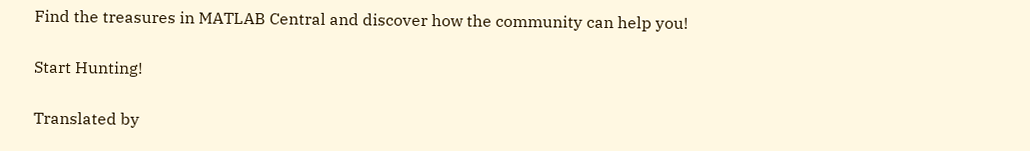Find the treasures in MATLAB Central and discover how the community can help you!

Start Hunting!

Translated by